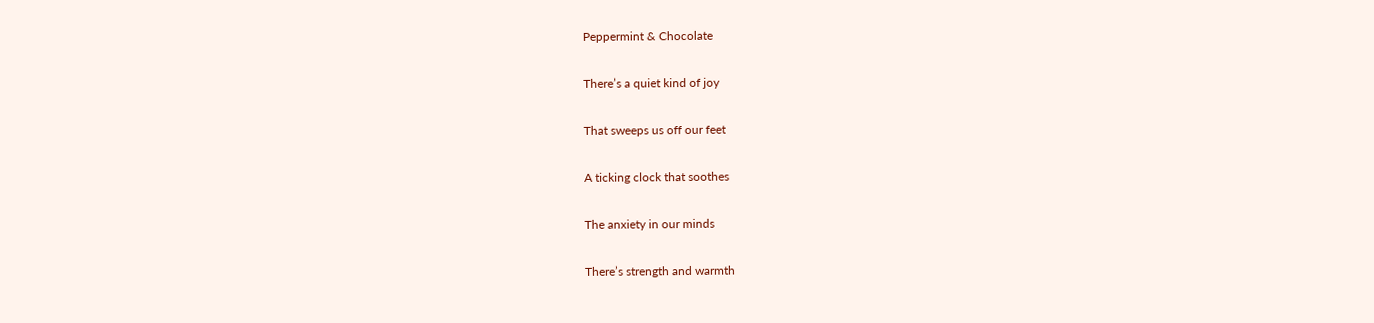Peppermint & Chocolate

There’s a quiet kind of joy

That sweeps us off our feet

A ticking clock that soothes

The anxiety in our minds

There’s strength and warmth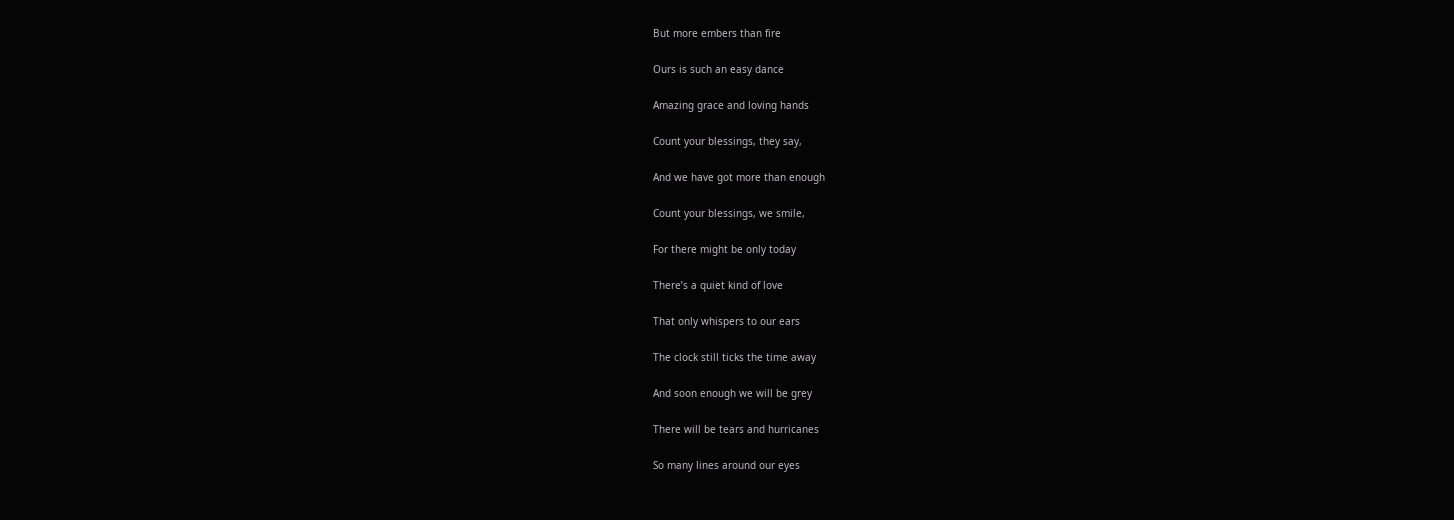But more embers than fire

Ours is such an easy dance

Amazing grace and loving hands

Count your blessings, they say,

And we have got more than enough

Count your blessings, we smile,

For there might be only today

There’s a quiet kind of love

That only whispers to our ears

The clock still ticks the time away

And soon enough we will be grey

There will be tears and hurricanes

So many lines around our eyes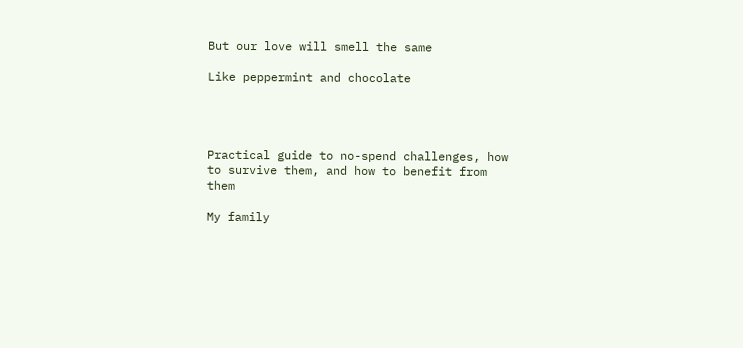But our love will smell the same

Like peppermint and chocolate




Practical guide to no-spend challenges, how to survive them, and how to benefit from them

My family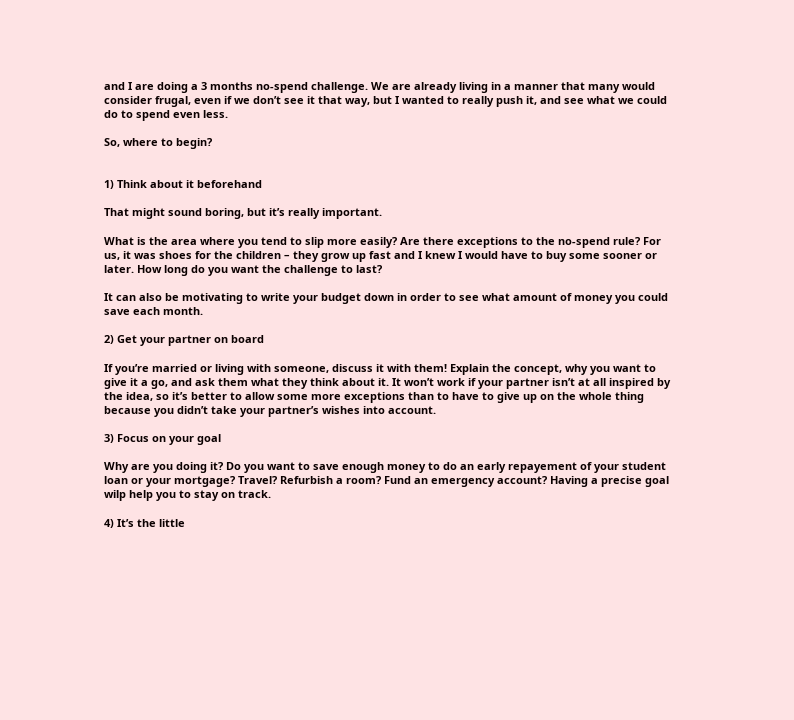and I are doing a 3 months no-spend challenge. We are already living in a manner that many would consider frugal, even if we don’t see it that way, but I wanted to really push it, and see what we could do to spend even less.

So, where to begin?


1) Think about it beforehand

That might sound boring, but it’s really important.

What is the area where you tend to slip more easily? Are there exceptions to the no-spend rule? For us, it was shoes for the children – they grow up fast and I knew I would have to buy some sooner or later. How long do you want the challenge to last?

It can also be motivating to write your budget down in order to see what amount of money you could save each month.

2) Get your partner on board

If you’re married or living with someone, discuss it with them! Explain the concept, why you want to give it a go, and ask them what they think about it. It won’t work if your partner isn’t at all inspired by the idea, so it’s better to allow some more exceptions than to have to give up on the whole thing because you didn’t take your partner’s wishes into account.

3) Focus on your goal

Why are you doing it? Do you want to save enough money to do an early repayement of your student loan or your mortgage? Travel? Refurbish a room? Fund an emergency account? Having a precise goal wilp help you to stay on track.

4) It’s the little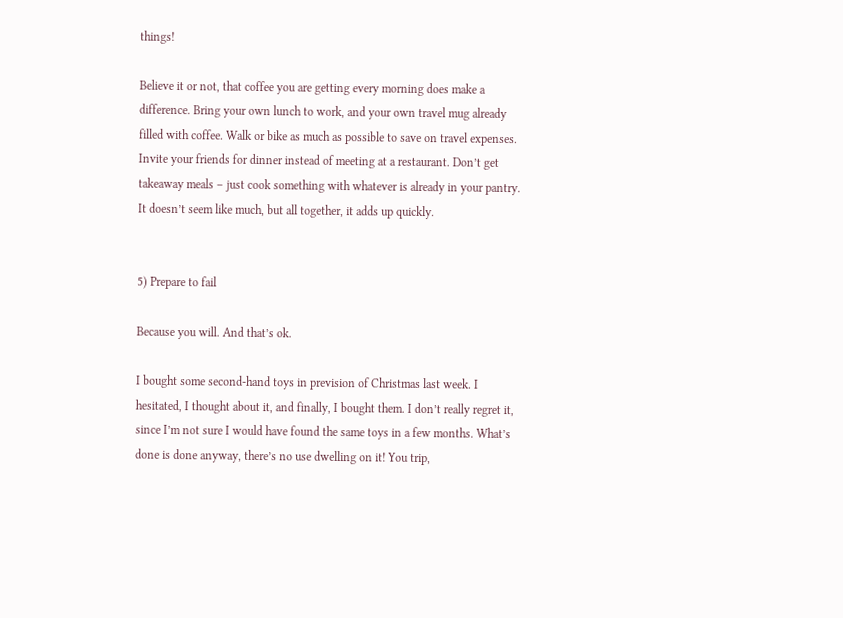things!

Believe it or not, that coffee you are getting every morning does make a difference. Bring your own lunch to work, and your own travel mug already filled with coffee. Walk or bike as much as possible to save on travel expenses. Invite your friends for dinner instead of meeting at a restaurant. Don’t get takeaway meals – just cook something with whatever is already in your pantry. It doesn’t seem like much, but all together, it adds up quickly.


5) Prepare to fail

Because you will. And that’s ok.

I bought some second-hand toys in prevision of Christmas last week. I hesitated, I thought about it, and finally, I bought them. I don’t really regret it, since I’m not sure I would have found the same toys in a few months. What’s done is done anyway, there’s no use dwelling on it! You trip,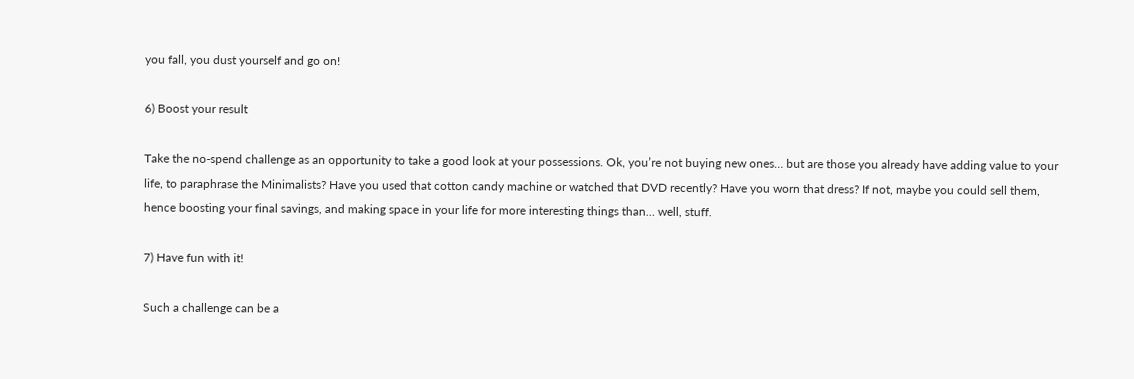you fall, you dust yourself and go on!

6) Boost your result

Take the no-spend challenge as an opportunity to take a good look at your possessions. Ok, you’re not buying new ones… but are those you already have adding value to your life, to paraphrase the Minimalists? Have you used that cotton candy machine or watched that DVD recently? Have you worn that dress? If not, maybe you could sell them, hence boosting your final savings, and making space in your life for more interesting things than… well, stuff.

7) Have fun with it!

Such a challenge can be a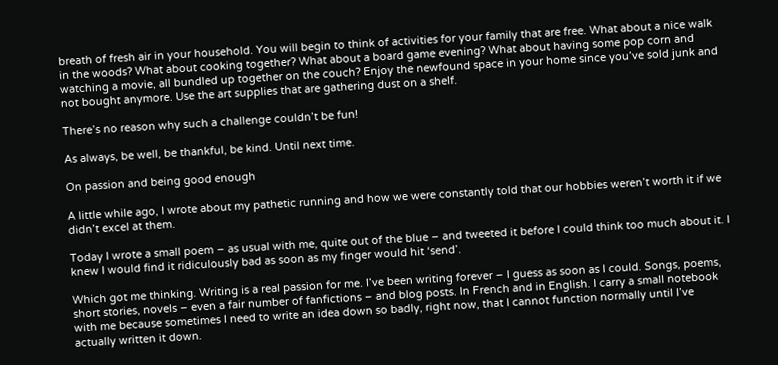breath of fresh air in your household. You will begin to think of activities for your family that are free. What about a nice walk in the woods? What about cooking together? What about a board game evening? What about having some pop corn and watching a movie, all bundled up together on the couch? Enjoy the newfound space in your home since you’ve sold junk and not bought anymore. Use the art supplies that are gathering dust on a shelf.

There’s no reason why such a challenge couldn’t be fun!

As always, be well, be thankful, be kind. Until next time.

On passion and being good enough

A little while ago, I wrote about my pathetic running and how we were constantly told that our hobbies weren’t worth it if we didn’t excel at them.

Today I wrote a small poem – as usual with me, quite out of the blue – and tweeted it before I could think too much about it. I knew I would find it ridiculously bad as soon as my finger would hit ‘send’.

Which got me thinking. Writing is a real passion for me. I’ve been writing forever – I guess as soon as I could. Songs, poems, short stories, novels – even a fair number of fanfictions – and blog posts. In French and in English. I carry a small notebook with me because sometimes I need to write an idea down so badly, right now, that I cannot function normally until I’ve actually written it down.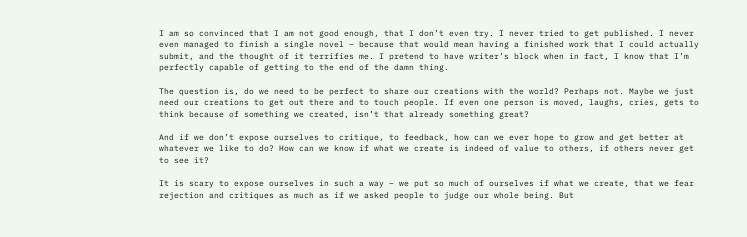I am so convinced that I am not good enough, that I don’t even try. I never tried to get published. I never even managed to finish a single novel – because that would mean having a finished work that I could actually submit, and the thought of it terrifies me. I pretend to have writer’s block when in fact, I know that I’m perfectly capable of getting to the end of the damn thing.

The question is, do we need to be perfect to share our creations with the world? Perhaps not. Maybe we just need our creations to get out there and to touch people. If even one person is moved, laughs, cries, gets to think because of something we created, isn’t that already something great?

And if we don’t expose ourselves to critique, to feedback, how can we ever hope to grow and get better at whatever we like to do? How can we know if what we create is indeed of value to others, if others never get to see it?

It is scary to expose ourselves in such a way – we put so much of ourselves if what we create, that we fear rejection and critiques as much as if we asked people to judge our whole being. But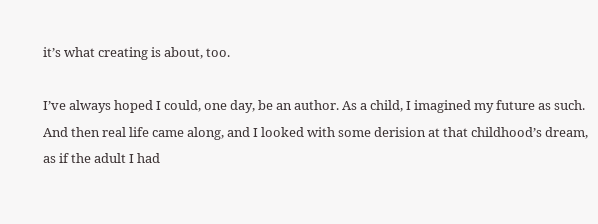it’s what creating is about, too.

I’ve always hoped I could, one day, be an author. As a child, I imagined my future as such. And then real life came along, and I looked with some derision at that childhood’s dream, as if the adult I had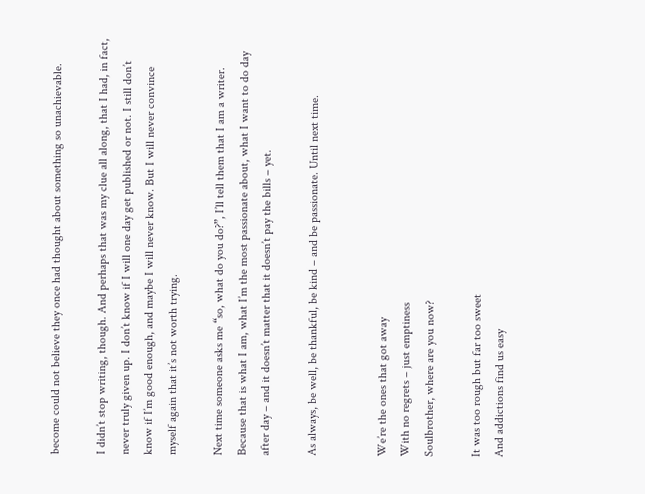become could not believe they once had thought about something so unachievable.

I didn’t stop writing, though. And perhaps that was my clue all along, that I had, in fact, never truly given up. I don’t know if I will one day get published or not. I still don’t know if I’m good enough, and maybe I will never know. But I will never convince myself again that it’s not worth trying.

Next time someone asks me “so, what do you do?”, I’ll tell them that I am a writer. Because that is what I am, what I’m the most passionate about, what I want to do day after day – and it doesn’t matter that it doesn’t pay the bills – yet.

As always, be well, be thankful, be kind – and be passionate. Until next time.


We’re the ones that got away
With no regrets – just emptiness
Soulbrother, where are you now?

It was too rough but far too sweet
And addictions find us easy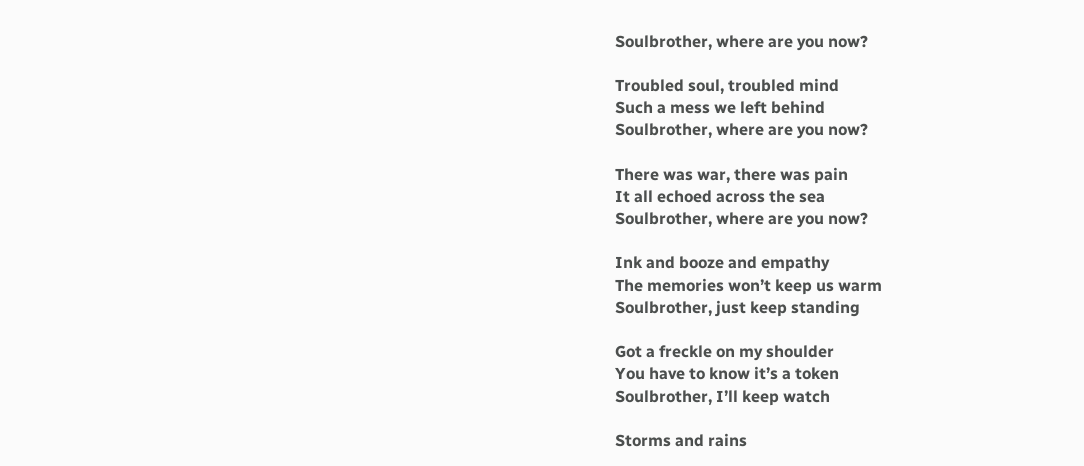Soulbrother, where are you now?

Troubled soul, troubled mind
Such a mess we left behind
Soulbrother, where are you now?

There was war, there was pain
It all echoed across the sea
Soulbrother, where are you now?

Ink and booze and empathy
The memories won’t keep us warm
Soulbrother, just keep standing

Got a freckle on my shoulder
You have to know it’s a token
Soulbrother, I’ll keep watch

Storms and rains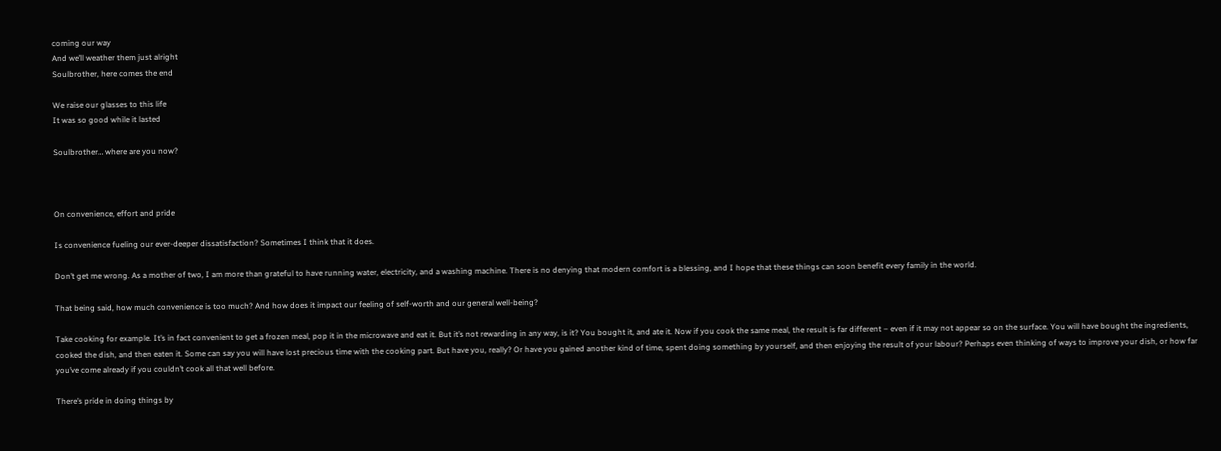coming our way
And we’ll weather them just alright
Soulbrother, here comes the end

We raise our glasses to this life
It was so good while it lasted

Soulbrother… where are you now?



On convenience, effort and pride

Is convenience fueling our ever-deeper dissatisfaction? Sometimes I think that it does.

Don’t get me wrong. As a mother of two, I am more than grateful to have running water, electricity, and a washing machine. There is no denying that modern comfort is a blessing, and I hope that these things can soon benefit every family in the world.

That being said, how much convenience is too much? And how does it impact our feeling of self-worth and our general well-being?

Take cooking for example. It’s in fact convenient to get a frozen meal, pop it in the microwave and eat it. But it’s not rewarding in any way, is it? You bought it, and ate it. Now if you cook the same meal, the result is far different – even if it may not appear so on the surface. You will have bought the ingredients, cooked the dish, and then eaten it. Some can say you will have lost precious time with the cooking part. But have you, really? Or have you gained another kind of time, spent doing something by yourself, and then enjoying the result of your labour? Perhaps even thinking of ways to improve your dish, or how far you’ve come already if you couldn’t cook all that well before.

There’s pride in doing things by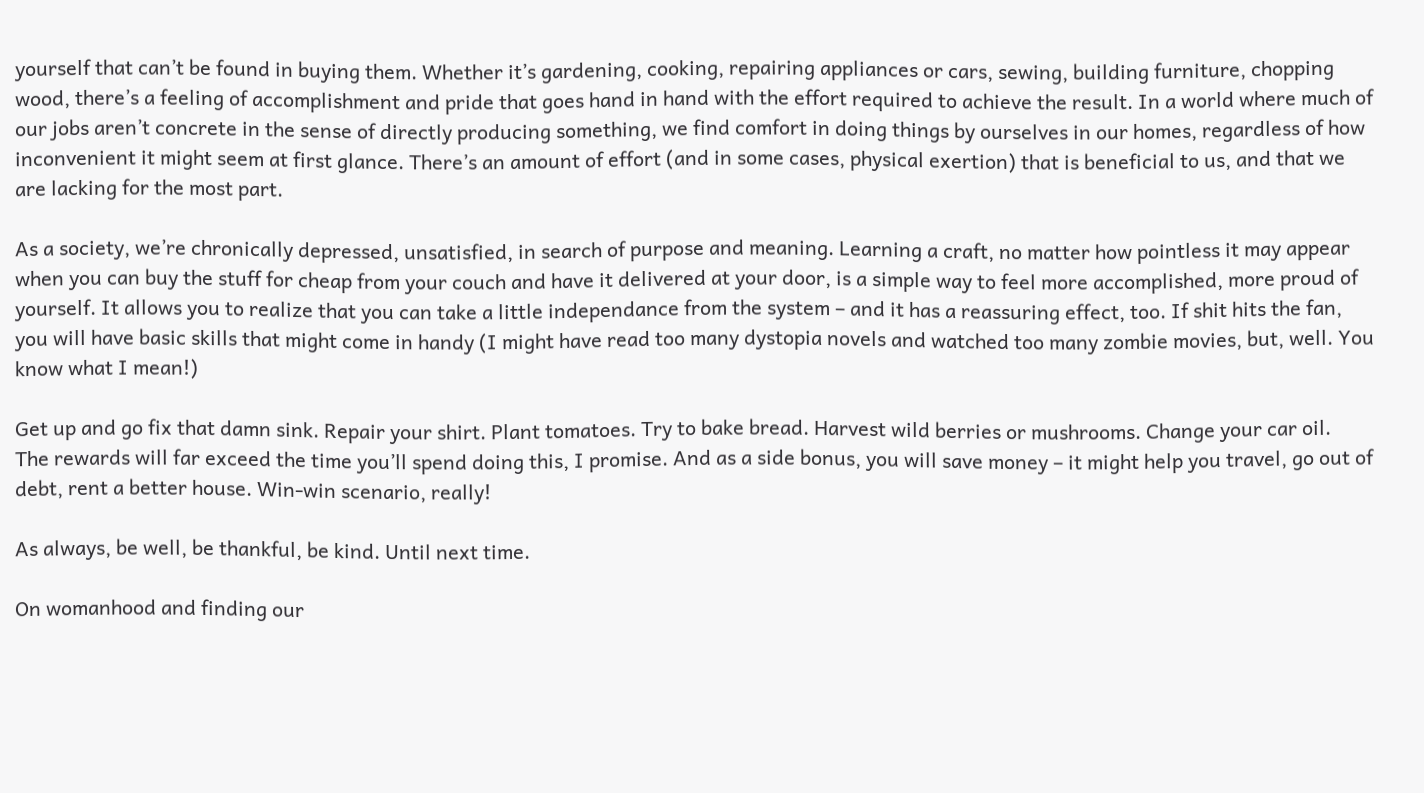yourself that can’t be found in buying them. Whether it’s gardening, cooking, repairing appliances or cars, sewing, building furniture, chopping wood, there’s a feeling of accomplishment and pride that goes hand in hand with the effort required to achieve the result. In a world where much of our jobs aren’t concrete in the sense of directly producing something, we find comfort in doing things by ourselves in our homes, regardless of how inconvenient it might seem at first glance. There’s an amount of effort (and in some cases, physical exertion) that is beneficial to us, and that we are lacking for the most part.

As a society, we’re chronically depressed, unsatisfied, in search of purpose and meaning. Learning a craft, no matter how pointless it may appear when you can buy the stuff for cheap from your couch and have it delivered at your door, is a simple way to feel more accomplished, more proud of yourself. It allows you to realize that you can take a little independance from the system – and it has a reassuring effect, too. If shit hits the fan, you will have basic skills that might come in handy (I might have read too many dystopia novels and watched too many zombie movies, but, well. You know what I mean!)

Get up and go fix that damn sink. Repair your shirt. Plant tomatoes. Try to bake bread. Harvest wild berries or mushrooms. Change your car oil.
The rewards will far exceed the time you’ll spend doing this, I promise. And as a side bonus, you will save money – it might help you travel, go out of debt, rent a better house. Win-win scenario, really!

As always, be well, be thankful, be kind. Until next time.

On womanhood and finding our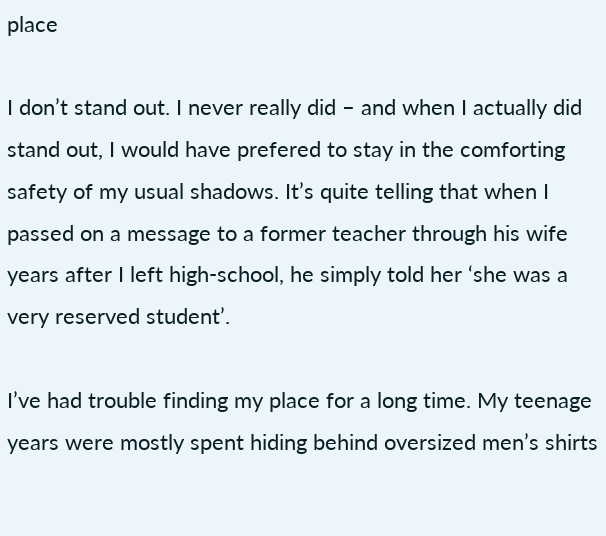place

I don’t stand out. I never really did – and when I actually did stand out, I would have prefered to stay in the comforting safety of my usual shadows. It’s quite telling that when I passed on a message to a former teacher through his wife years after I left high-school, he simply told her ‘she was a very reserved student’.

I’ve had trouble finding my place for a long time. My teenage years were mostly spent hiding behind oversized men’s shirts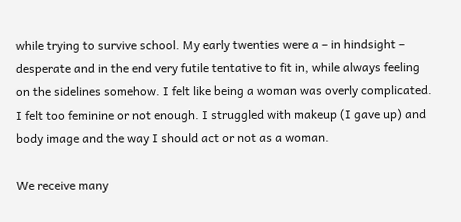while trying to survive school. My early twenties were a – in hindsight – desperate and in the end very futile tentative to fit in, while always feeling on the sidelines somehow. I felt like being a woman was overly complicated. I felt too feminine or not enough. I struggled with makeup (I gave up) and body image and the way I should act or not as a woman.

We receive many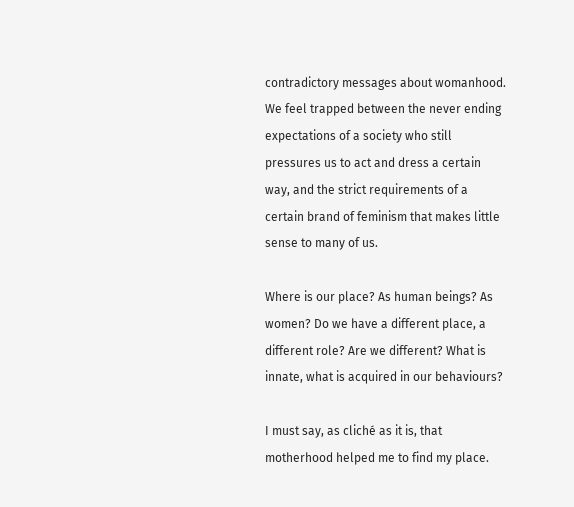contradictory messages about womanhood. We feel trapped between the never ending expectations of a society who still pressures us to act and dress a certain way, and the strict requirements of a certain brand of feminism that makes little sense to many of us.

Where is our place? As human beings? As women? Do we have a different place, a different role? Are we different? What is innate, what is acquired in our behaviours?

I must say, as cliché as it is, that motherhood helped me to find my place.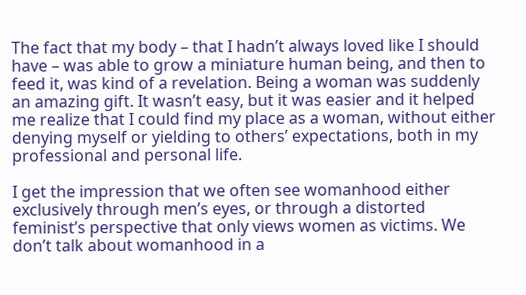The fact that my body – that I hadn’t always loved like I should have – was able to grow a miniature human being, and then to feed it, was kind of a revelation. Being a woman was suddenly an amazing gift. It wasn’t easy, but it was easier and it helped me realize that I could find my place as a woman, without either denying myself or yielding to others’ expectations, both in my professional and personal life.

I get the impression that we often see womanhood either exclusively through men’s eyes, or through a distorted feminist’s perspective that only views women as victims. We don’t talk about womanhood in a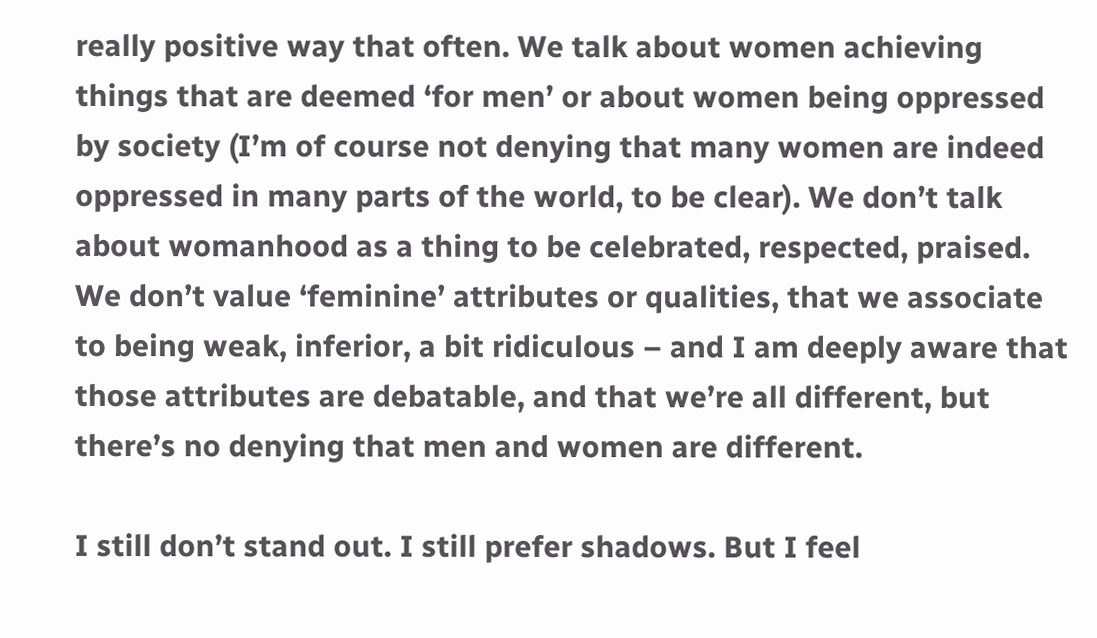really positive way that often. We talk about women achieving things that are deemed ‘for men’ or about women being oppressed by society (I’m of course not denying that many women are indeed oppressed in many parts of the world, to be clear). We don’t talk about womanhood as a thing to be celebrated, respected, praised. We don’t value ‘feminine’ attributes or qualities, that we associate to being weak, inferior, a bit ridiculous – and I am deeply aware that those attributes are debatable, and that we’re all different, but there’s no denying that men and women are different.

I still don’t stand out. I still prefer shadows. But I feel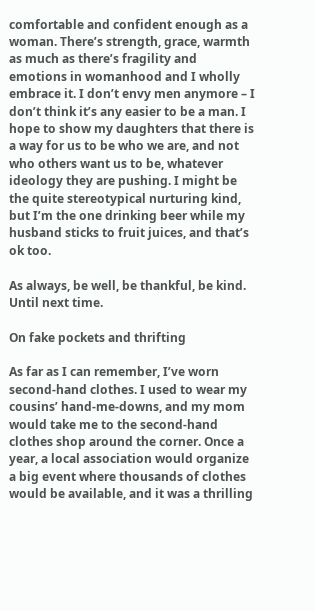comfortable and confident enough as a woman. There’s strength, grace, warmth as much as there’s fragility and emotions in womanhood and I wholly embrace it. I don’t envy men anymore – I don’t think it’s any easier to be a man. I hope to show my daughters that there is a way for us to be who we are, and not who others want us to be, whatever ideology they are pushing. I might be the quite stereotypical nurturing kind, but I’m the one drinking beer while my husband sticks to fruit juices, and that’s ok too.

As always, be well, be thankful, be kind. Until next time.

On fake pockets and thrifting

As far as I can remember, I’ve worn second-hand clothes. I used to wear my cousins’ hand-me-downs, and my mom would take me to the second-hand clothes shop around the corner. Once a year, a local association would organize a big event where thousands of clothes would be available, and it was a thrilling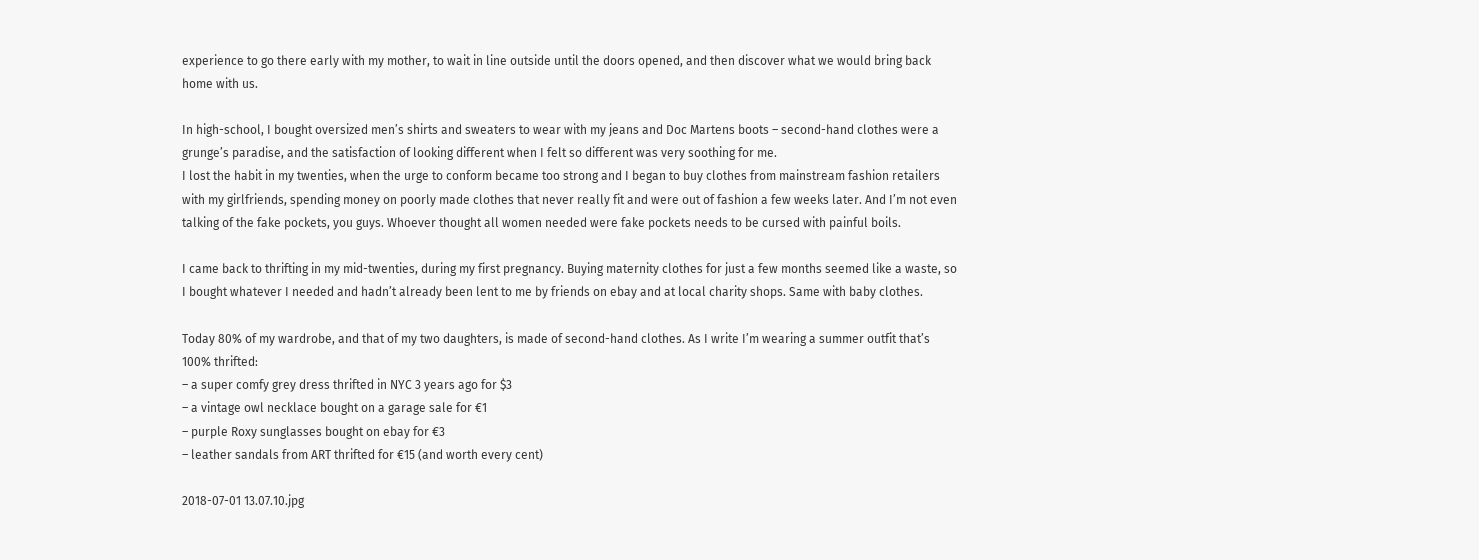experience to go there early with my mother, to wait in line outside until the doors opened, and then discover what we would bring back home with us.

In high-school, I bought oversized men’s shirts and sweaters to wear with my jeans and Doc Martens boots – second-hand clothes were a grunge’s paradise, and the satisfaction of looking different when I felt so different was very soothing for me.
I lost the habit in my twenties, when the urge to conform became too strong and I began to buy clothes from mainstream fashion retailers with my girlfriends, spending money on poorly made clothes that never really fit and were out of fashion a few weeks later. And I’m not even talking of the fake pockets, you guys. Whoever thought all women needed were fake pockets needs to be cursed with painful boils.

I came back to thrifting in my mid-twenties, during my first pregnancy. Buying maternity clothes for just a few months seemed like a waste, so I bought whatever I needed and hadn’t already been lent to me by friends on ebay and at local charity shops. Same with baby clothes.

Today 80% of my wardrobe, and that of my two daughters, is made of second-hand clothes. As I write I’m wearing a summer outfit that’s 100% thrifted:
– a super comfy grey dress thrifted in NYC 3 years ago for $3
– a vintage owl necklace bought on a garage sale for €1
– purple Roxy sunglasses bought on ebay for €3
– leather sandals from ART thrifted for €15 (and worth every cent)

2018-07-01 13.07.10.jpg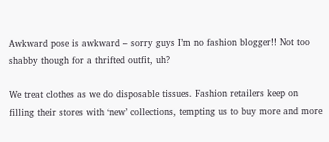Awkward pose is awkward – sorry guys I’m no fashion blogger!! Not too shabby though for a thrifted outfit, uh?

We treat clothes as we do disposable tissues. Fashion retailers keep on filling their stores with ‘new’ collections, tempting us to buy more and more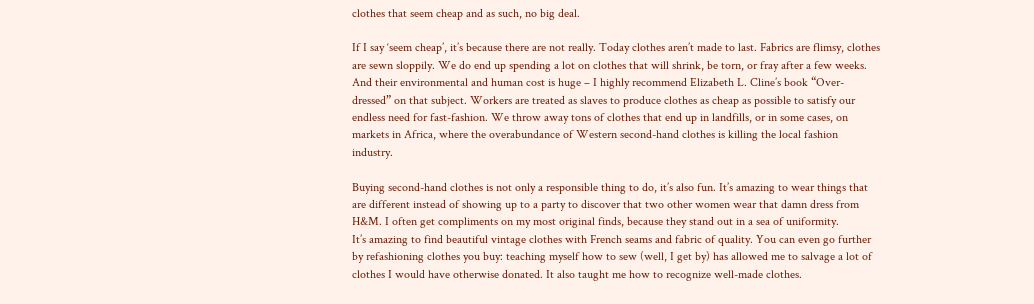clothes that seem cheap and as such, no big deal.

If I say ‘seem cheap’, it’s because there are not really. Today clothes aren’t made to last. Fabrics are flimsy, clothes are sewn sloppily. We do end up spending a lot on clothes that will shrink, be torn, or fray after a few weeks. And their environmental and human cost is huge – I highly recommend Elizabeth L. Cline’s book “Over-dressed” on that subject. Workers are treated as slaves to produce clothes as cheap as possible to satisfy our endless need for fast-fashion. We throw away tons of clothes that end up in landfills, or in some cases, on markets in Africa, where the overabundance of Western second-hand clothes is killing the local fashion industry.

Buying second-hand clothes is not only a responsible thing to do, it’s also fun. It’s amazing to wear things that are different instead of showing up to a party to discover that two other women wear that damn dress from H&M. I often get compliments on my most original finds, because they stand out in a sea of uniformity.
It’s amazing to find beautiful vintage clothes with French seams and fabric of quality. You can even go further by refashioning clothes you buy: teaching myself how to sew (well, I get by) has allowed me to salvage a lot of clothes I would have otherwise donated. It also taught me how to recognize well-made clothes.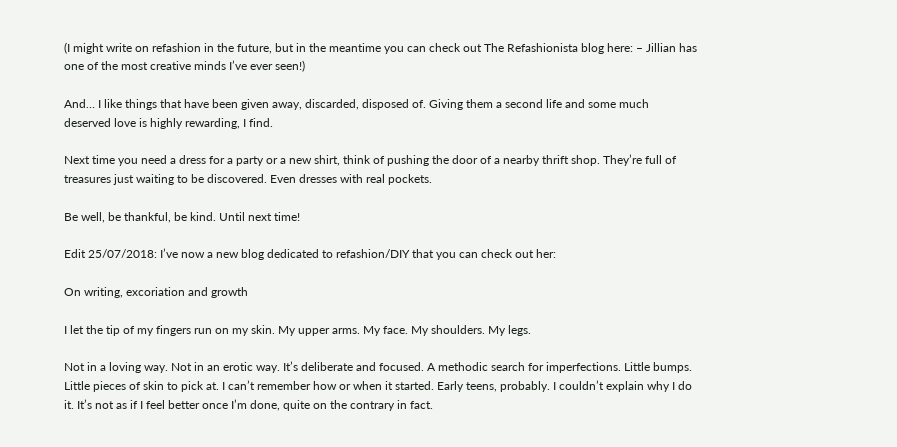(I might write on refashion in the future, but in the meantime you can check out The Refashionista blog here: – Jillian has one of the most creative minds I’ve ever seen!)

And… I like things that have been given away, discarded, disposed of. Giving them a second life and some much deserved love is highly rewarding, I find.

Next time you need a dress for a party or a new shirt, think of pushing the door of a nearby thrift shop. They’re full of treasures just waiting to be discovered. Even dresses with real pockets.

Be well, be thankful, be kind. Until next time!

Edit 25/07/2018: I’ve now a new blog dedicated to refashion/DIY that you can check out her:

On writing, excoriation and growth

I let the tip of my fingers run on my skin. My upper arms. My face. My shoulders. My legs.

Not in a loving way. Not in an erotic way. It’s deliberate and focused. A methodic search for imperfections. Little bumps. Little pieces of skin to pick at. I can’t remember how or when it started. Early teens, probably. I couldn’t explain why I do it. It’s not as if I feel better once I’m done, quite on the contrary in fact.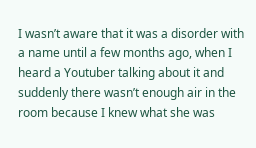I wasn’t aware that it was a disorder with a name until a few months ago, when I heard a Youtuber talking about it and suddenly there wasn’t enough air in the room because I knew what she was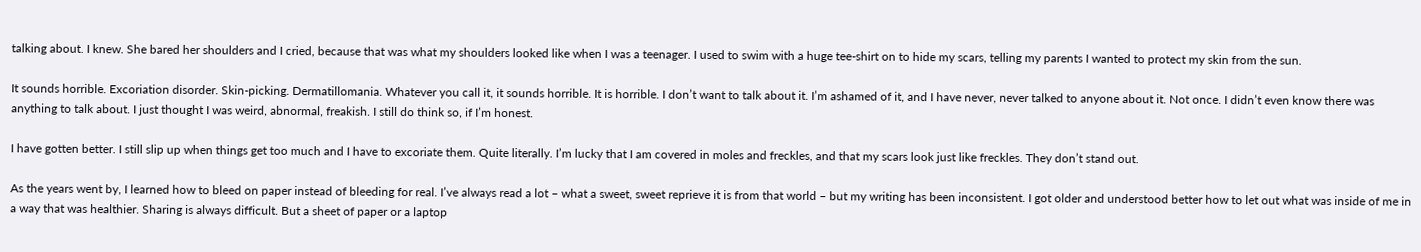talking about. I knew. She bared her shoulders and I cried, because that was what my shoulders looked like when I was a teenager. I used to swim with a huge tee-shirt on to hide my scars, telling my parents I wanted to protect my skin from the sun.

It sounds horrible. Excoriation disorder. Skin-picking. Dermatillomania. Whatever you call it, it sounds horrible. It is horrible. I don’t want to talk about it. I’m ashamed of it, and I have never, never talked to anyone about it. Not once. I didn’t even know there was anything to talk about. I just thought I was weird, abnormal, freakish. I still do think so, if I’m honest.

I have gotten better. I still slip up when things get too much and I have to excoriate them. Quite literally. I’m lucky that I am covered in moles and freckles, and that my scars look just like freckles. They don’t stand out.

As the years went by, I learned how to bleed on paper instead of bleeding for real. I’ve always read a lot – what a sweet, sweet reprieve it is from that world – but my writing has been inconsistent. I got older and understood better how to let out what was inside of me in a way that was healthier. Sharing is always difficult. But a sheet of paper or a laptop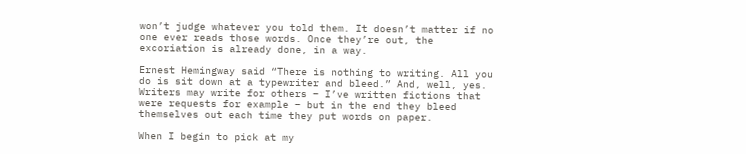won’t judge whatever you told them. It doesn’t matter if no one ever reads those words. Once they’re out, the excoriation is already done, in a way.

Ernest Hemingway said “There is nothing to writing. All you do is sit down at a typewriter and bleed.” And, well, yes. Writers may write for others – I’ve written fictions that were requests for example – but in the end they bleed themselves out each time they put words on paper.

When I begin to pick at my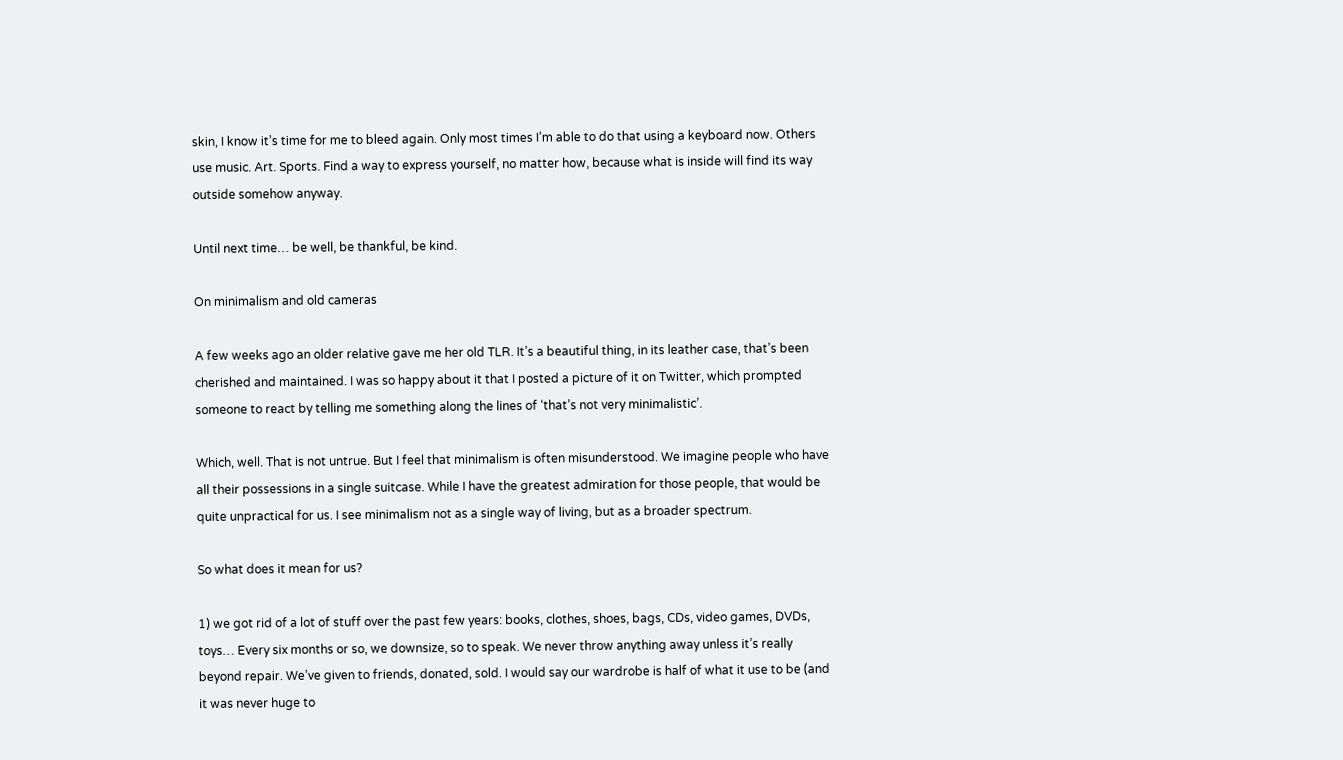skin, I know it’s time for me to bleed again. Only most times I’m able to do that using a keyboard now. Others use music. Art. Sports. Find a way to express yourself, no matter how, because what is inside will find its way outside somehow anyway.

Until next time… be well, be thankful, be kind.

On minimalism and old cameras

A few weeks ago an older relative gave me her old TLR. It’s a beautiful thing, in its leather case, that’s been cherished and maintained. I was so happy about it that I posted a picture of it on Twitter, which prompted someone to react by telling me something along the lines of ‘that’s not very minimalistic’.

Which, well. That is not untrue. But I feel that minimalism is often misunderstood. We imagine people who have all their possessions in a single suitcase. While I have the greatest admiration for those people, that would be quite unpractical for us. I see minimalism not as a single way of living, but as a broader spectrum.

So what does it mean for us?

1) we got rid of a lot of stuff over the past few years: books, clothes, shoes, bags, CDs, video games, DVDs, toys… Every six months or so, we downsize, so to speak. We never throw anything away unless it’s really beyond repair. We’ve given to friends, donated, sold. I would say our wardrobe is half of what it use to be (and it was never huge to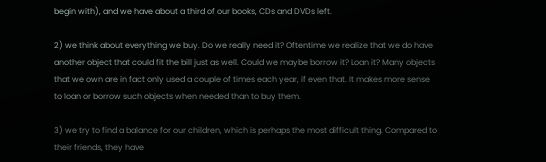begin with), and we have about a third of our books, CDs and DVDs left.

2) we think about everything we buy. Do we really need it? Oftentime we realize that we do have another object that could fit the bill just as well. Could we maybe borrow it? Loan it? Many objects that we own are in fact only used a couple of times each year, if even that. It makes more sense to loan or borrow such objects when needed than to buy them.

3) we try to find a balance for our children, which is perhaps the most difficult thing. Compared to their friends, they have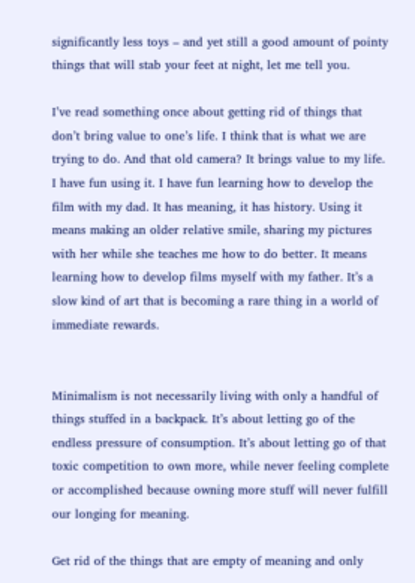significantly less toys – and yet still a good amount of pointy things that will stab your feet at night, let me tell you.

I’ve read something once about getting rid of things that don’t bring value to one’s life. I think that is what we are trying to do. And that old camera? It brings value to my life. I have fun using it. I have fun learning how to develop the film with my dad. It has meaning, it has history. Using it means making an older relative smile, sharing my pictures with her while she teaches me how to do better. It means learning how to develop films myself with my father. It’s a slow kind of art that is becoming a rare thing in a world of immediate rewards.


Minimalism is not necessarily living with only a handful of things stuffed in a backpack. It’s about letting go of the endless pressure of consumption. It’s about letting go of that toxic competition to own more, while never feeling complete or accomplished because owning more stuff will never fulfill our longing for meaning.

Get rid of the things that are empty of meaning and only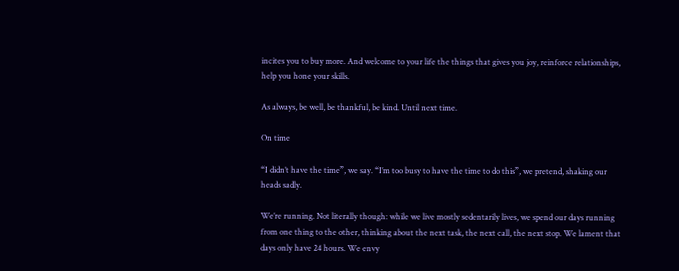incites you to buy more. And welcome to your life the things that gives you joy, reinforce relationships, help you hone your skills.

As always, be well, be thankful, be kind. Until next time.

On time

“I didn’t have the time”, we say. “I’m too busy to have the time to do this”, we pretend, shaking our heads sadly.

We’re running. Not literally though: while we live mostly sedentarily lives, we spend our days running from one thing to the other, thinking about the next task, the next call, the next stop. We lament that days only have 24 hours. We envy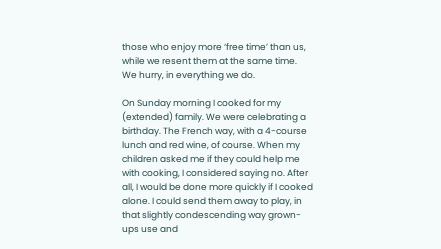those who enjoy more ‘free time’ than us, while we resent them at the same time. We hurry, in everything we do.

On Sunday morning I cooked for my (extended) family. We were celebrating a birthday. The French way, with a 4-course lunch and red wine, of course. When my children asked me if they could help me with cooking, I considered saying no. After all, I would be done more quickly if I cooked alone. I could send them away to play, in that slightly condescending way grown-ups use and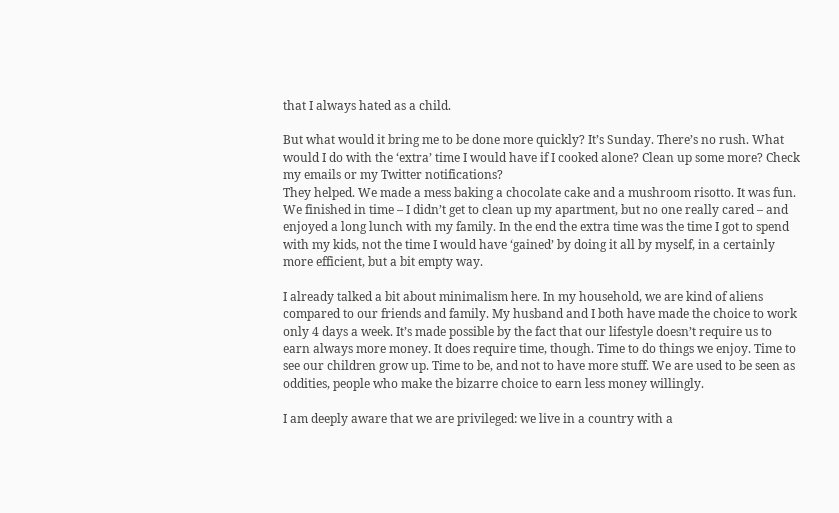that I always hated as a child.

But what would it bring me to be done more quickly? It’s Sunday. There’s no rush. What would I do with the ‘extra’ time I would have if I cooked alone? Clean up some more? Check my emails or my Twitter notifications?
They helped. We made a mess baking a chocolate cake and a mushroom risotto. It was fun. We finished in time – I didn’t get to clean up my apartment, but no one really cared – and enjoyed a long lunch with my family. In the end the extra time was the time I got to spend with my kids, not the time I would have ‘gained’ by doing it all by myself, in a certainly more efficient, but a bit empty way.

I already talked a bit about minimalism here. In my household, we are kind of aliens compared to our friends and family. My husband and I both have made the choice to work only 4 days a week. It’s made possible by the fact that our lifestyle doesn’t require us to earn always more money. It does require time, though. Time to do things we enjoy. Time to see our children grow up. Time to be, and not to have more stuff. We are used to be seen as oddities, people who make the bizarre choice to earn less money willingly.

I am deeply aware that we are privileged: we live in a country with a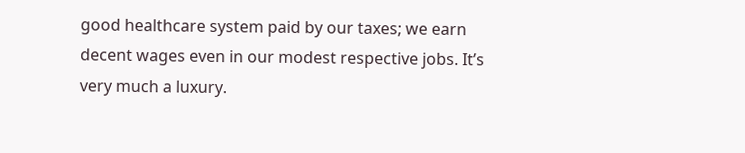good healthcare system paid by our taxes; we earn decent wages even in our modest respective jobs. It’s very much a luxury.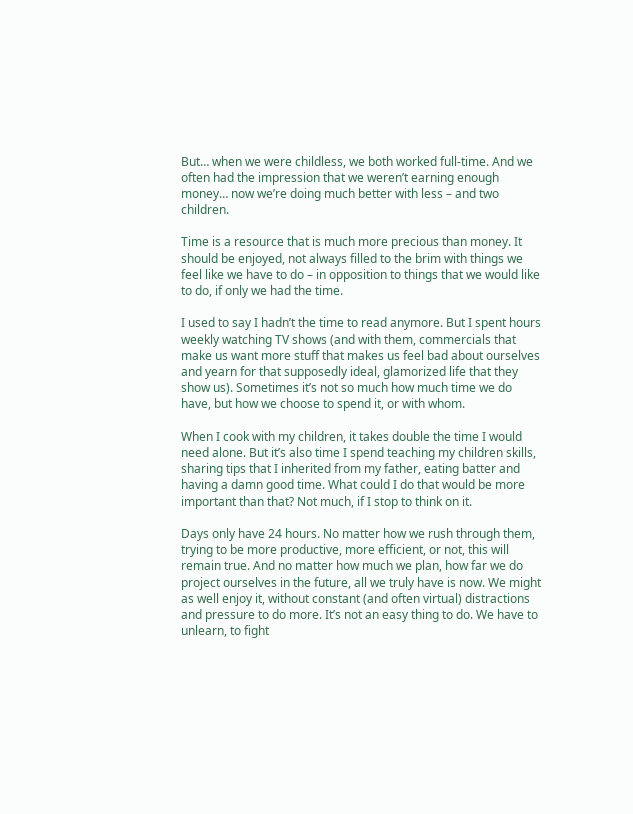But… when we were childless, we both worked full-time. And we often had the impression that we weren’t earning enough money… now we’re doing much better with less – and two children.

Time is a resource that is much more precious than money. It should be enjoyed, not always filled to the brim with things we feel like we have to do – in opposition to things that we would like to do, if only we had the time.

I used to say I hadn’t the time to read anymore. But I spent hours weekly watching TV shows (and with them, commercials that make us want more stuff that makes us feel bad about ourselves and yearn for that supposedly ideal, glamorized life that they show us). Sometimes it’s not so much how much time we do have, but how we choose to spend it, or with whom.

When I cook with my children, it takes double the time I would need alone. But it’s also time I spend teaching my children skills, sharing tips that I inherited from my father, eating batter and having a damn good time. What could I do that would be more important than that? Not much, if I stop to think on it.

Days only have 24 hours. No matter how we rush through them, trying to be more productive, more efficient, or not, this will remain true. And no matter how much we plan, how far we do project ourselves in the future, all we truly have is now. We might as well enjoy it, without constant (and often virtual) distractions and pressure to do more. It’s not an easy thing to do. We have to unlearn, to fight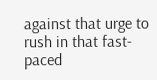against that urge to rush in that fast-paced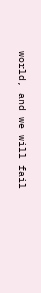world, and we will fail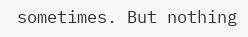sometimes. But nothing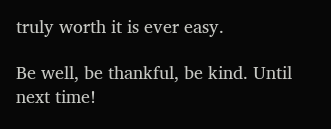truly worth it is ever easy.

Be well, be thankful, be kind. Until next time!